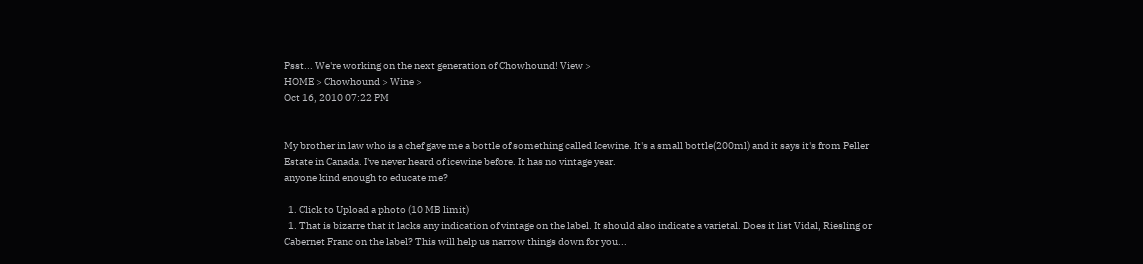Psst... We're working on the next generation of Chowhound! View >
HOME > Chowhound > Wine >
Oct 16, 2010 07:22 PM


My brother in law who is a chef gave me a bottle of something called Icewine. It's a small bottle(200ml) and it says it's from Peller Estate in Canada. I've never heard of icewine before. It has no vintage year.
anyone kind enough to educate me?

  1. Click to Upload a photo (10 MB limit)
  1. That is bizarre that it lacks any indication of vintage on the label. It should also indicate a varietal. Does it list Vidal, Riesling or Cabernet Franc on the label? This will help us narrow things down for you...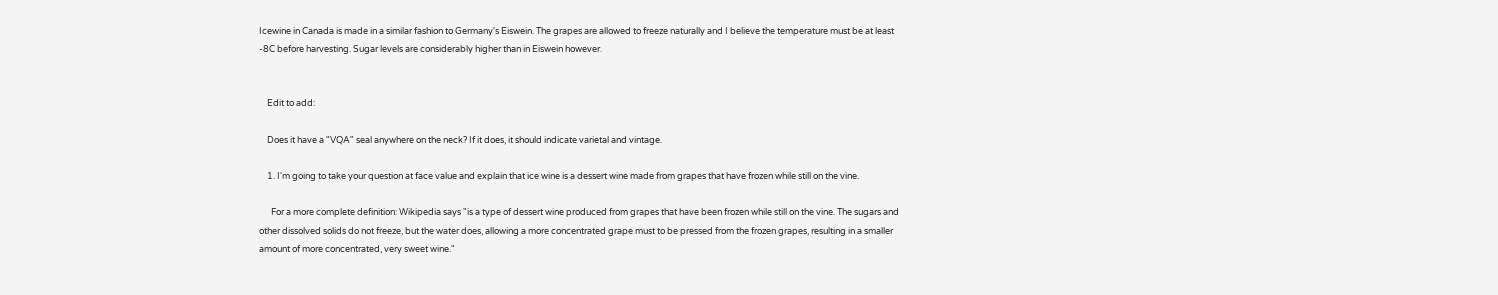Icewine in Canada is made in a similar fashion to Germany's Eiswein. The grapes are allowed to freeze naturally and I believe the temperature must be at least -8C before harvesting. Sugar levels are considerably higher than in Eiswein however.


    Edit to add:

    Does it have a "VQA" seal anywhere on the neck? If it does, it should indicate varietal and vintage.

    1. I'm going to take your question at face value and explain that ice wine is a dessert wine made from grapes that have frozen while still on the vine.

      For a more complete definition: Wikipedia says "is a type of dessert wine produced from grapes that have been frozen while still on the vine. The sugars and other dissolved solids do not freeze, but the water does, allowing a more concentrated grape must to be pressed from the frozen grapes, resulting in a smaller amount of more concentrated, very sweet wine."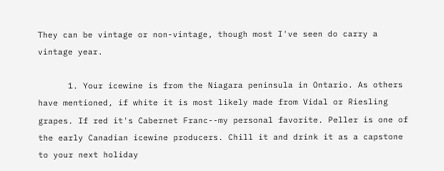They can be vintage or non-vintage, though most I've seen do carry a vintage year.

      1. Your icewine is from the Niagara peninsula in Ontario. As others have mentioned, if white it is most likely made from Vidal or Riesling grapes. If red it's Cabernet Franc--my personal favorite. Peller is one of the early Canadian icewine producers. Chill it and drink it as a capstone to your next holiday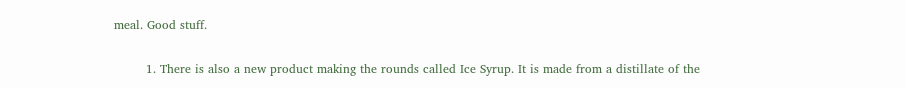meal. Good stuff.

        1. There is also a new product making the rounds called Ice Syrup. It is made from a distillate of the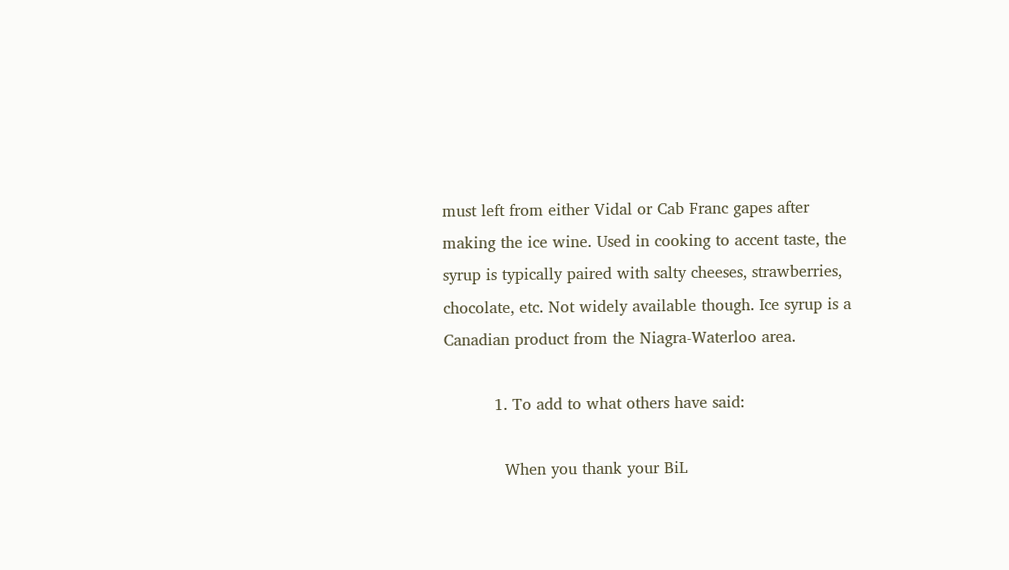must left from either Vidal or Cab Franc gapes after making the ice wine. Used in cooking to accent taste, the syrup is typically paired with salty cheeses, strawberries, chocolate, etc. Not widely available though. Ice syrup is a Canadian product from the Niagra-Waterloo area.

          1. To add to what others have said:

            When you thank your BiL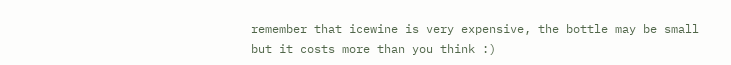remember that icewine is very expensive, the bottle may be small but it costs more than you think :)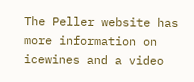The Peller website has more information on icewines and a video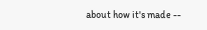about how it's made --